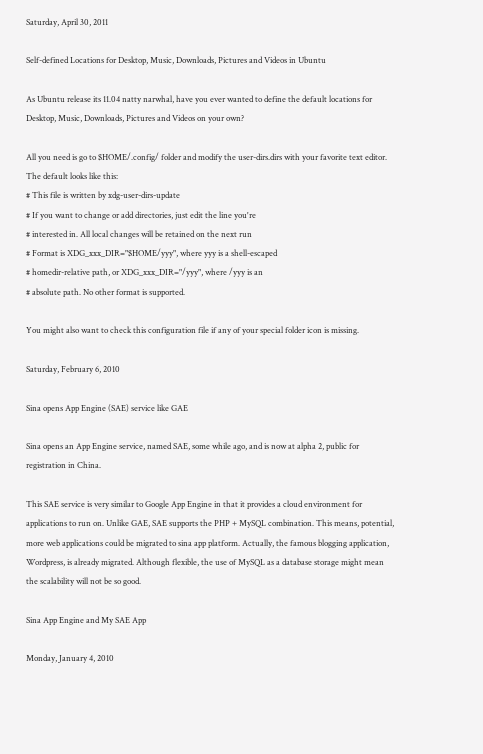Saturday, April 30, 2011

Self-defined Locations for Desktop, Music, Downloads, Pictures and Videos in Ubuntu

As Ubuntu release its 11.04 natty narwhal, have you ever wanted to define the default locations for Desktop, Music, Downloads, Pictures and Videos on your own?

All you need is go to $HOME/.config/ folder and modify the user-dirs.dirs with your favorite text editor. The default looks like this:
# This file is written by xdg-user-dirs-update
# If you want to change or add directories, just edit the line you're
# interested in. All local changes will be retained on the next run
# Format is XDG_xxx_DIR="$HOME/yyy", where yyy is a shell-escaped
# homedir-relative path, or XDG_xxx_DIR="/yyy", where /yyy is an
# absolute path. No other format is supported.

You might also want to check this configuration file if any of your special folder icon is missing.

Saturday, February 6, 2010

Sina opens App Engine (SAE) service like GAE

Sina opens an App Engine service, named SAE, some while ago, and is now at alpha 2, public for registration in China.

This SAE service is very similar to Google App Engine in that it provides a cloud environment for applications to run on. Unlike GAE, SAE supports the PHP + MySQL combination. This means, potential, more web applications could be migrated to sina app platform. Actually, the famous blogging application, Wordpress, is already migrated. Although flexible, the use of MySQL as a database storage might mean the scalability will not be so good.

Sina App Engine and My SAE App

Monday, January 4, 2010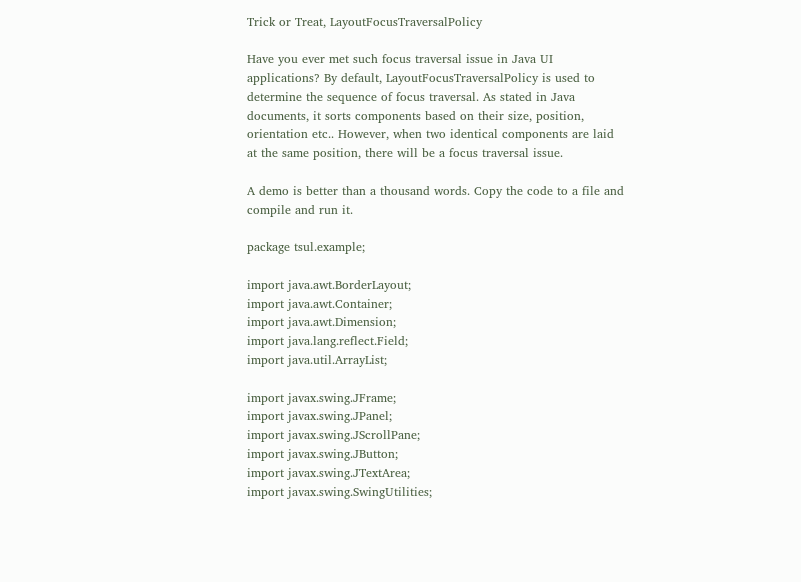Trick or Treat, LayoutFocusTraversalPolicy

Have you ever met such focus traversal issue in Java UI applications? By default, LayoutFocusTraversalPolicy is used to determine the sequence of focus traversal. As stated in Java documents, it sorts components based on their size, position, orientation etc.. However, when two identical components are laid at the same position, there will be a focus traversal issue.

A demo is better than a thousand words. Copy the code to a file and compile and run it.

package tsul.example;

import java.awt.BorderLayout;
import java.awt.Container;
import java.awt.Dimension;
import java.lang.reflect.Field;
import java.util.ArrayList;

import javax.swing.JFrame;
import javax.swing.JPanel;
import javax.swing.JScrollPane;
import javax.swing.JButton;
import javax.swing.JTextArea;
import javax.swing.SwingUtilities;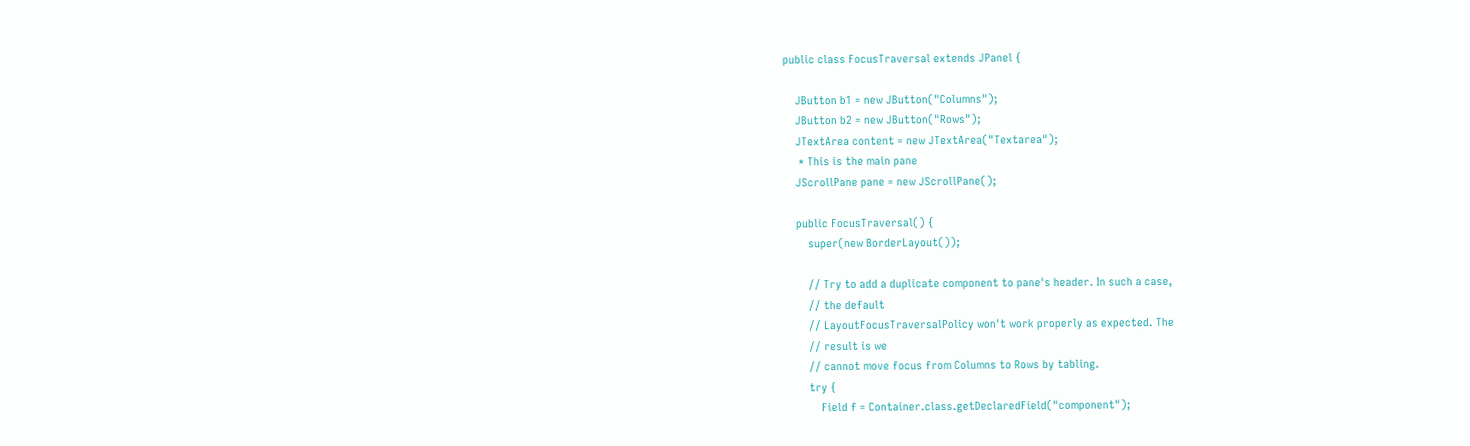public class FocusTraversal extends JPanel {

    JButton b1 = new JButton("Columns");
    JButton b2 = new JButton("Rows");
    JTextArea content = new JTextArea("Textarea");
     * This is the main pane
    JScrollPane pane = new JScrollPane();

    public FocusTraversal() {
        super(new BorderLayout());

        // Try to add a duplicate component to pane's header. In such a case,
        // the default
        // LayoutFocusTraversalPolicy won't work properly as expected. The
        // result is we
        // cannot move focus from Columns to Rows by tabling.
        try {
            Field f = Container.class.getDeclaredField("component");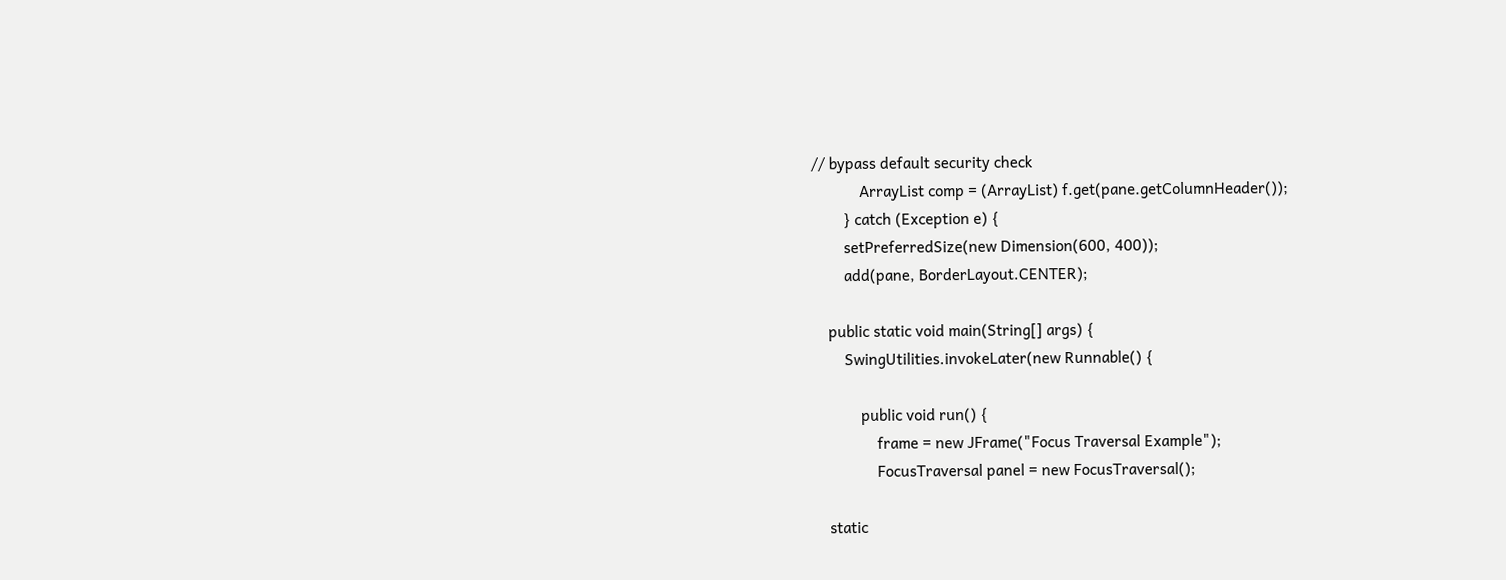// bypass default security check
            ArrayList comp = (ArrayList) f.get(pane.getColumnHeader());
        } catch (Exception e) {
        setPreferredSize(new Dimension(600, 400));
        add(pane, BorderLayout.CENTER);

    public static void main(String[] args) {
        SwingUtilities.invokeLater(new Runnable() {

            public void run() {
                frame = new JFrame("Focus Traversal Example");
                FocusTraversal panel = new FocusTraversal();

    static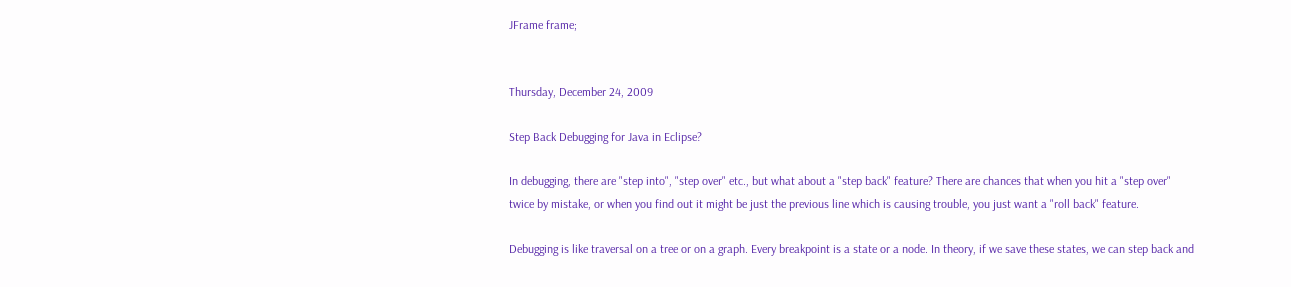JFrame frame;


Thursday, December 24, 2009

Step Back Debugging for Java in Eclipse?

In debugging, there are "step into", "step over" etc., but what about a "step back" feature? There are chances that when you hit a "step over" twice by mistake, or when you find out it might be just the previous line which is causing trouble, you just want a "roll back" feature.

Debugging is like traversal on a tree or on a graph. Every breakpoint is a state or a node. In theory, if we save these states, we can step back and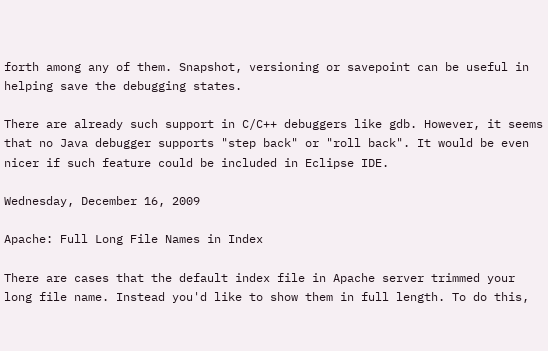forth among any of them. Snapshot, versioning or savepoint can be useful in helping save the debugging states.

There are already such support in C/C++ debuggers like gdb. However, it seems that no Java debugger supports "step back" or "roll back". It would be even nicer if such feature could be included in Eclipse IDE.

Wednesday, December 16, 2009

Apache: Full Long File Names in Index

There are cases that the default index file in Apache server trimmed your long file name. Instead you'd like to show them in full length. To do this,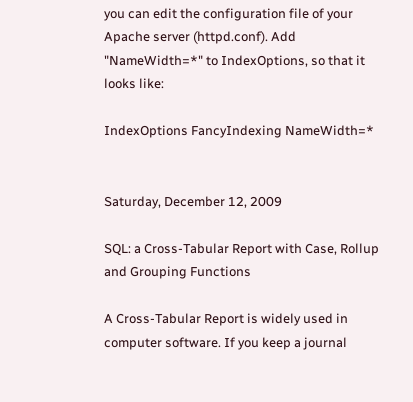you can edit the configuration file of your Apache server (httpd.conf). Add "NameWidth=*" to IndexOptions, so that it looks like:

IndexOptions FancyIndexing NameWidth=*


Saturday, December 12, 2009

SQL: a Cross-Tabular Report with Case, Rollup and Grouping Functions

A Cross-Tabular Report is widely used in computer software. If you keep a journal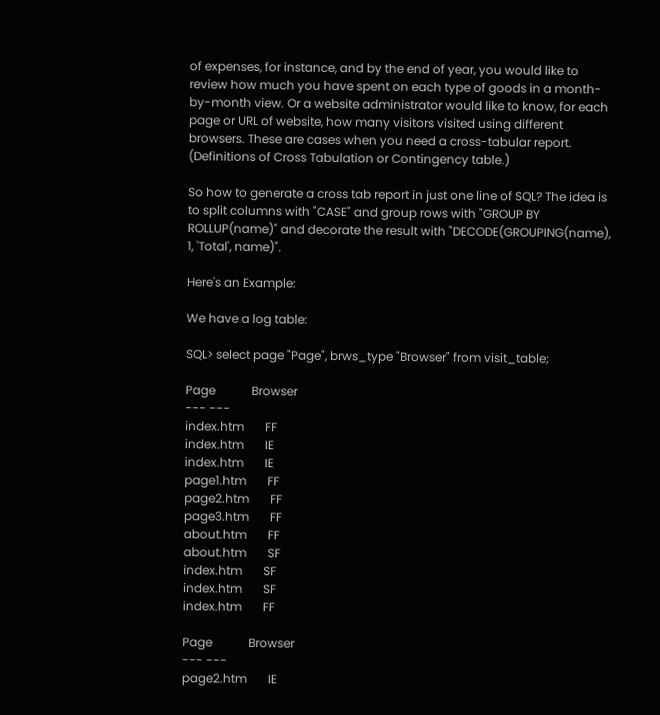of expenses, for instance, and by the end of year, you would like to review how much you have spent on each type of goods in a month-by-month view. Or a website administrator would like to know, for each page or URL of website, how many visitors visited using different browsers. These are cases when you need a cross-tabular report. (Definitions of Cross Tabulation or Contingency table.)

So how to generate a cross tab report in just one line of SQL? The idea is to split columns with "CASE" and group rows with "GROUP BY ROLLUP(name)" and decorate the result with "DECODE(GROUPING(name), 1, 'Total', name)".

Here's an Example:

We have a log table:

SQL> select page "Page", brws_type "Browser" from visit_table;

Page            Browser
--- ---
index.htm       FF
index.htm       IE
index.htm       IE
page1.htm       FF
page2.htm       FF
page3.htm       FF
about.htm       FF
about.htm       SF
index.htm       SF
index.htm       SF
index.htm       FF

Page            Browser
--- ---
page2.htm       IE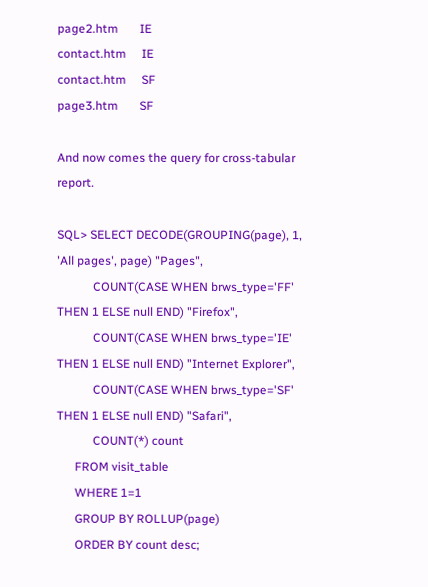page2.htm       IE
contact.htm     IE
contact.htm     SF
page3.htm       SF

And now comes the query for cross-tabular report.

SQL> SELECT DECODE(GROUPING(page), 1, 'All pages', page) "Pages",
            COUNT(CASE WHEN brws_type='FF' THEN 1 ELSE null END) "Firefox",
            COUNT(CASE WHEN brws_type='IE' THEN 1 ELSE null END) "Internet Explorer",
            COUNT(CASE WHEN brws_type='SF' THEN 1 ELSE null END) "Safari",
            COUNT(*) count
      FROM visit_table
      WHERE 1=1
      GROUP BY ROLLUP(page)
      ORDER BY count desc;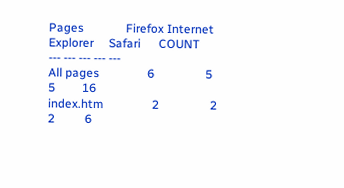Pages              Firefox Internet Explorer     Safari      COUNT
--- --- --- --- ---
All pages                6                 5          5         16
index.htm                2                 2          2          6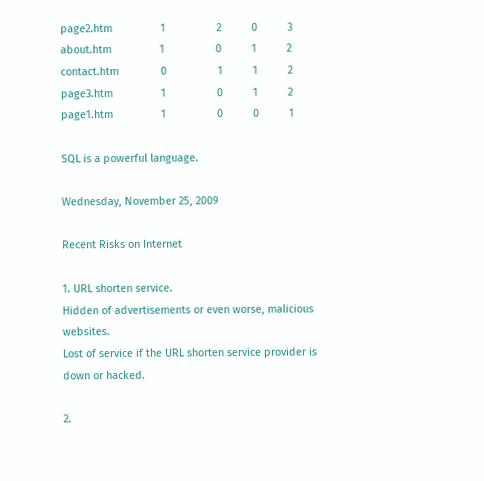page2.htm                1                 2          0          3
about.htm                1                 0          1          2
contact.htm              0                 1          1          2
page3.htm                1                 0          1          2
page1.htm                1                 0          0          1

SQL is a powerful language.

Wednesday, November 25, 2009

Recent Risks on Internet

1. URL shorten service.
Hidden of advertisements or even worse, malicious websites.
Lost of service if the URL shorten service provider is down or hacked.

2.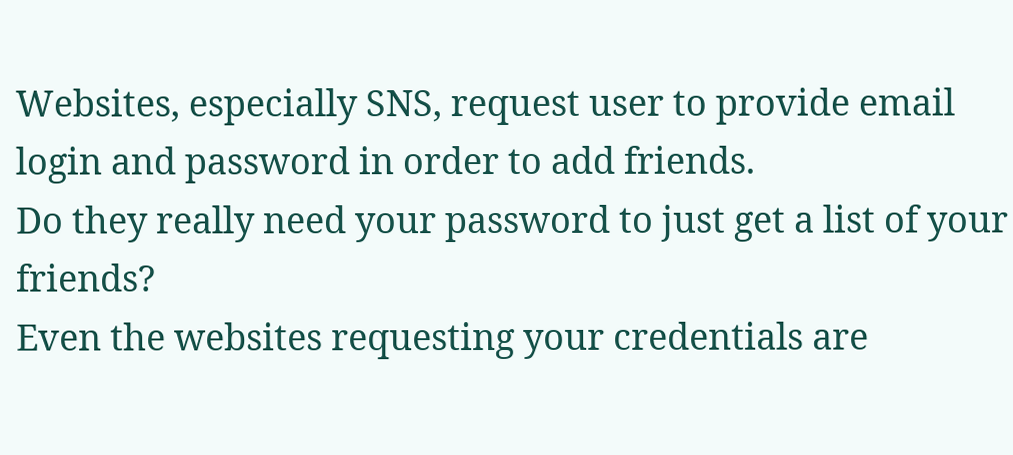Websites, especially SNS, request user to provide email login and password in order to add friends.
Do they really need your password to just get a list of your friends?
Even the websites requesting your credentials are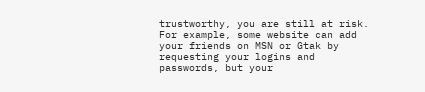trustworthy, you are still at risk. For example, some website can add your friends on MSN or Gtak by requesting your logins and passwords, but your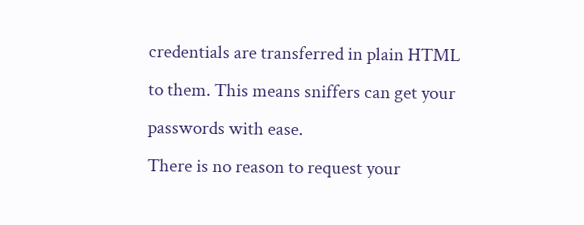credentials are transferred in plain HTML to them. This means sniffers can get your passwords with ease.
There is no reason to request your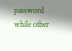password while other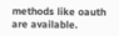methods like oauth are available.